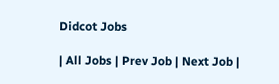Didcot Jobs

| All Jobs | Prev Job | Next Job |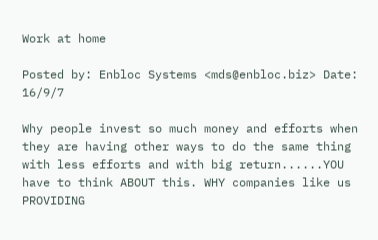Work at home

Posted by: Enbloc Systems <mds@enbloc.biz> Date: 16/9/7

Why people invest so much money and efforts when they are having other ways to do the same thing with less efforts and with big return......YOU have to think ABOUT this. WHY companies like us PROVIDING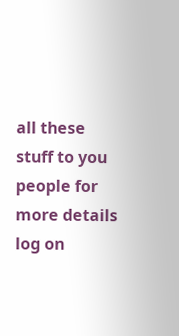all these stuff to you people for more details log on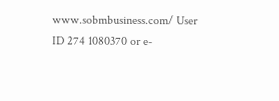www.sobmbusiness.com/ User ID 274 1080370 or e-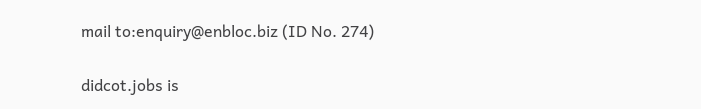mail to:enquiry@enbloc.biz (ID No. 274)

didcot.jobs is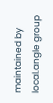maintained by local.angle group